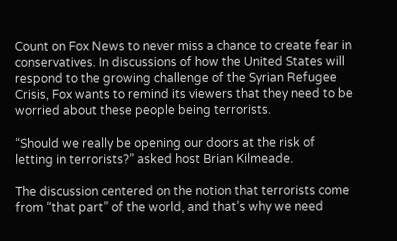Count on Fox News to never miss a chance to create fear in conservatives. In discussions of how the United States will respond to the growing challenge of the Syrian Refugee Crisis, Fox wants to remind its viewers that they need to be worried about these people being terrorists.

“Should we really be opening our doors at the risk of letting in terrorists?” asked host Brian Kilmeade.

The discussion centered on the notion that terrorists come from “that part” of the world, and that’s why we need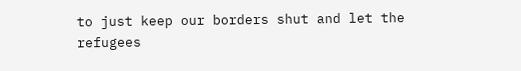to just keep our borders shut and let the refugees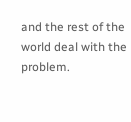and the rest of the world deal with the problem.